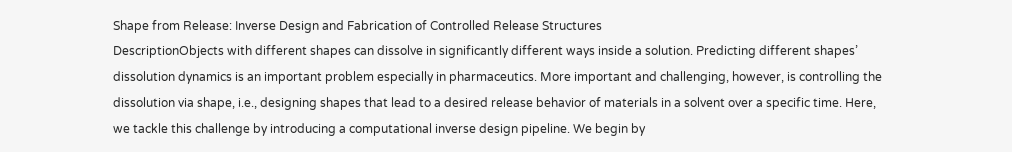Shape from Release: Inverse Design and Fabrication of Controlled Release Structures
DescriptionObjects with different shapes can dissolve in significantly different ways inside a solution. Predicting different shapes’ dissolution dynamics is an important problem especially in pharmaceutics. More important and challenging, however, is controlling the dissolution via shape, i.e., designing shapes that lead to a desired release behavior of materials in a solvent over a specific time. Here, we tackle this challenge by introducing a computational inverse design pipeline. We begin by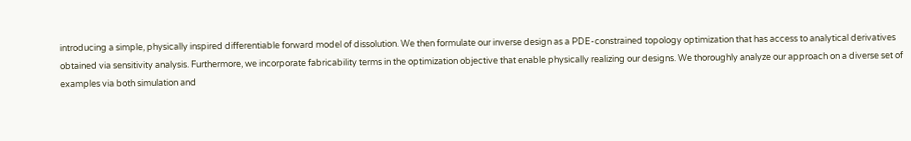introducing a simple, physically inspired differentiable forward model of dissolution. We then formulate our inverse design as a PDE-constrained topology optimization that has access to analytical derivatives obtained via sensitivity analysis. Furthermore, we incorporate fabricability terms in the optimization objective that enable physically realizing our designs. We thoroughly analyze our approach on a diverse set of examples via both simulation and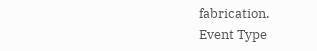fabrication.
Event Type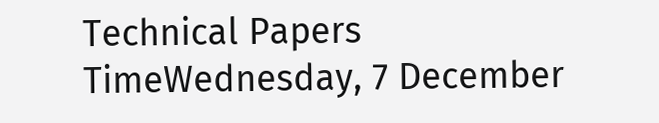Technical Papers
TimeWednesday, 7 December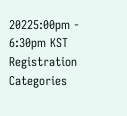20225:00pm - 6:30pm KST
Registration Categories